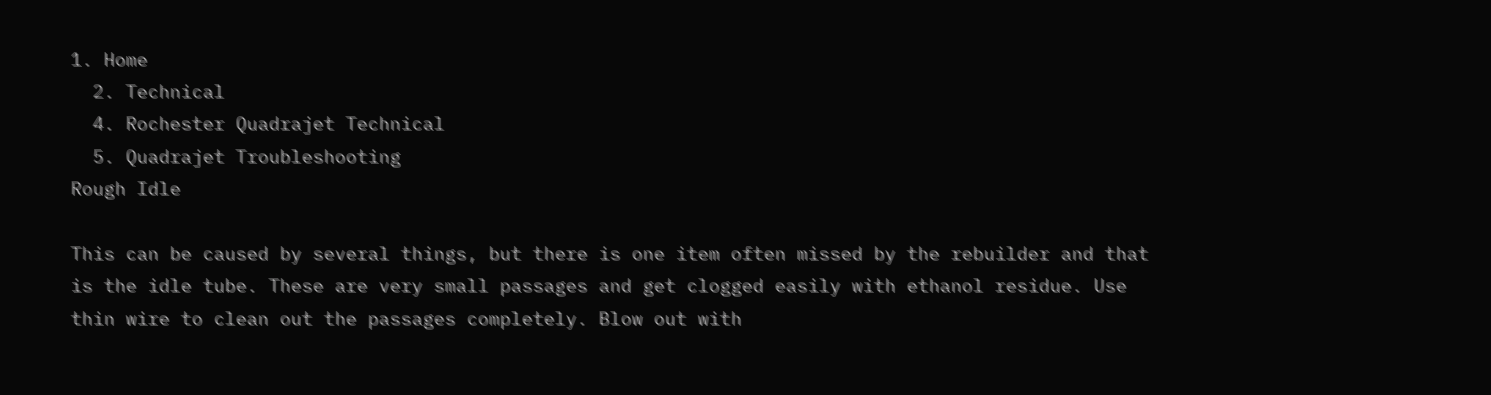1. Home
  2. Technical
  4. Rochester Quadrajet Technical
  5. Quadrajet Troubleshooting
Rough Idle

This can be caused by several things, but there is one item often missed by the rebuilder and that is the idle tube. These are very small passages and get clogged easily with ethanol residue. Use thin wire to clean out the passages completely. Blow out with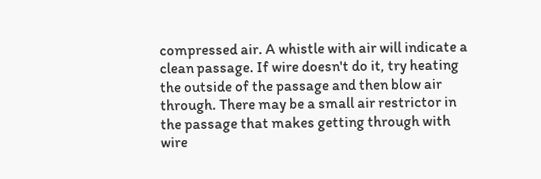compressed air. A whistle with air will indicate a clean passage. If wire doesn't do it, try heating the outside of the passage and then blow air through. There may be a small air restrictor in the passage that makes getting through with wire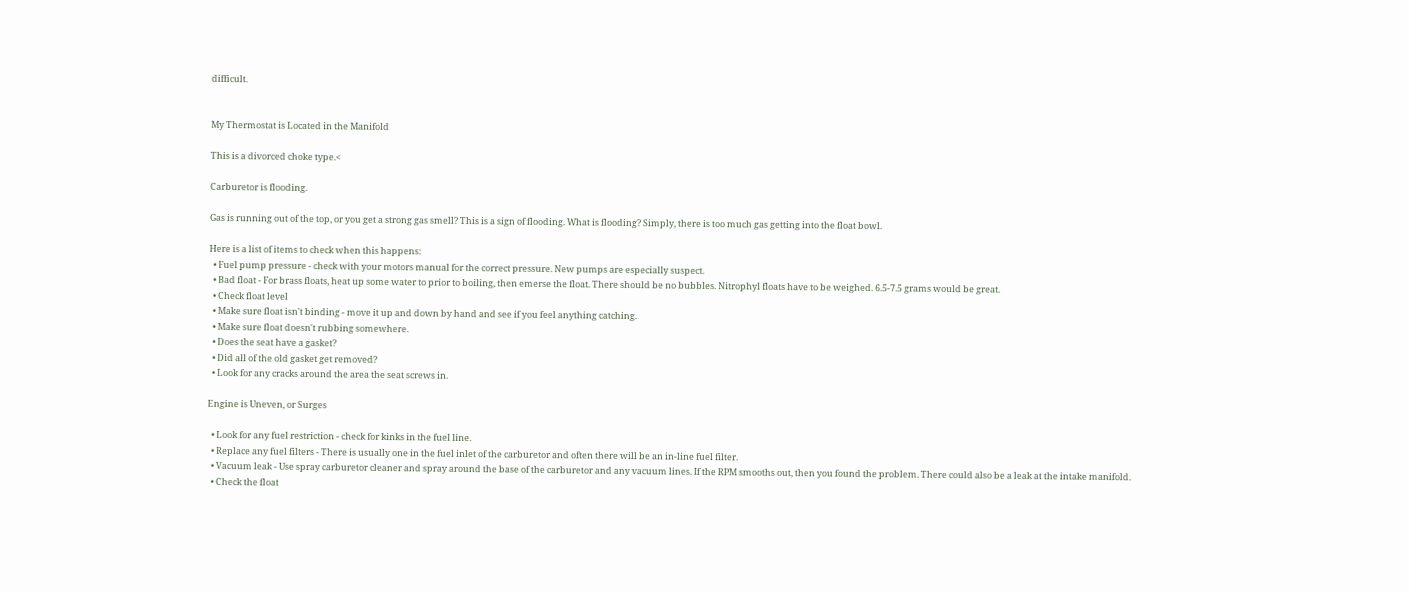difficult.


My Thermostat is Located in the Manifold

This is a divorced choke type.<

Carburetor is flooding.

Gas is running out of the top, or you get a strong gas smell? This is a sign of flooding. What is flooding? Simply, there is too much gas getting into the float bowl.

Here is a list of items to check when this happens:
  • Fuel pump pressure - check with your motors manual for the correct pressure. New pumps are especially suspect.
  • Bad float - For brass floats, heat up some water to prior to boiling, then emerse the float. There should be no bubbles. Nitrophyl floats have to be weighed. 6.5-7.5 grams would be great.
  • Check float level
  • Make sure float isn't binding - move it up and down by hand and see if you feel anything catching.
  • Make sure float doesn't rubbing somewhere.
  • Does the seat have a gasket?
  • Did all of the old gasket get removed?
  • Look for any cracks around the area the seat screws in.

Engine is Uneven, or Surges

  • Look for any fuel restriction - check for kinks in the fuel line.
  • Replace any fuel filters - There is usually one in the fuel inlet of the carburetor and often there will be an in-line fuel filter.
  • Vacuum leak - Use spray carburetor cleaner and spray around the base of the carburetor and any vacuum lines. If the RPM smooths out, then you found the problem. There could also be a leak at the intake manifold.
  • Check the float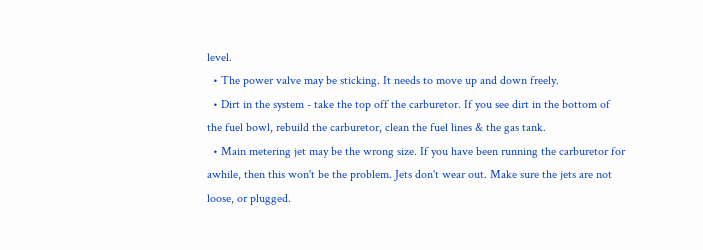level.
  • The power valve may be sticking. It needs to move up and down freely.
  • Dirt in the system - take the top off the carburetor. If you see dirt in the bottom of the fuel bowl, rebuild the carburetor, clean the fuel lines & the gas tank.
  • Main metering jet may be the wrong size. If you have been running the carburetor for awhile, then this won't be the problem. Jets don't wear out. Make sure the jets are not loose, or plugged.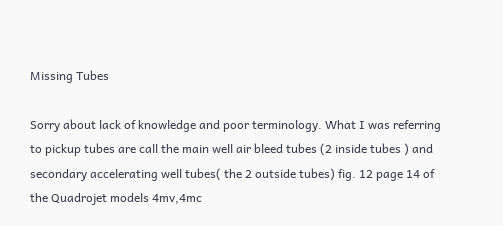Missing Tubes

Sorry about lack of knowledge and poor terminology. What I was referring to pickup tubes are call the main well air bleed tubes (2 inside tubes ) and secondary accelerating well tubes( the 2 outside tubes) fig. 12 page 14 of the Quadrojet models 4mv,4mc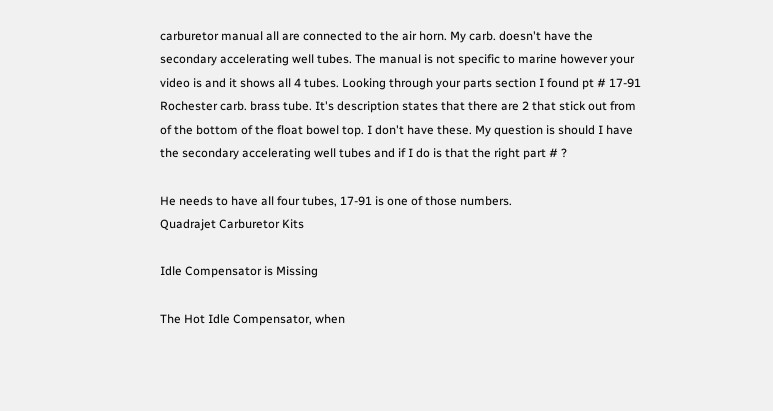carburetor manual all are connected to the air horn. My carb. doesn't have the secondary accelerating well tubes. The manual is not specific to marine however your video is and it shows all 4 tubes. Looking through your parts section I found pt # 17-91 Rochester carb. brass tube. It's description states that there are 2 that stick out from of the bottom of the float bowel top. I don't have these. My question is should I have the secondary accelerating well tubes and if I do is that the right part # ?

He needs to have all four tubes, 17-91 is one of those numbers.
Quadrajet Carburetor Kits

Idle Compensator is Missing

The Hot Idle Compensator, when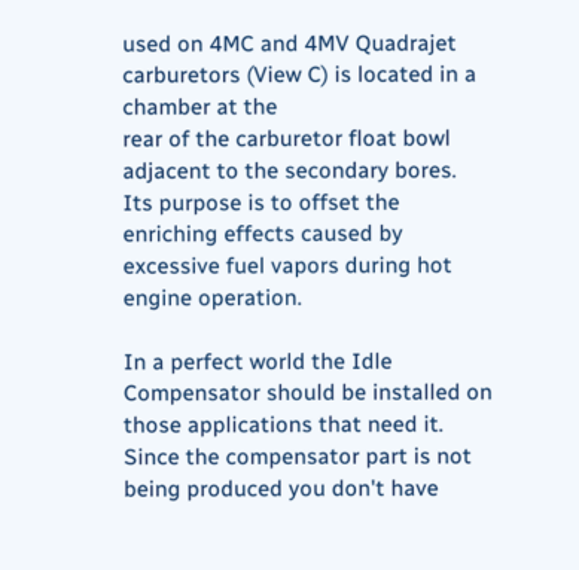used on 4MC and 4MV Quadrajet carburetors (View C) is located in a chamber at the
rear of the carburetor float bowl adjacent to the secondary bores. Its purpose is to offset the enriching effects caused by
excessive fuel vapors during hot engine operation.

In a perfect world the Idle Compensator should be installed on those applications that need it. Since the compensator part is not being produced you don't have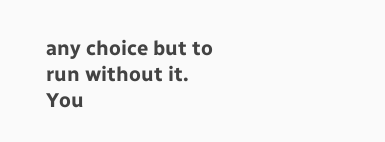any choice but to run without it. You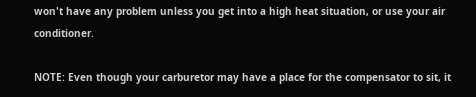won't have any problem unless you get into a high heat situation, or use your air conditioner.

NOTE: Even though your carburetor may have a place for the compensator to sit, it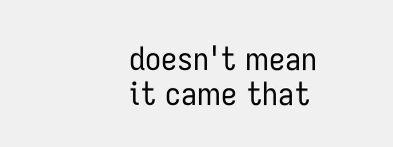doesn't mean it came that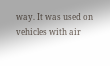way. It was used on vehicles with air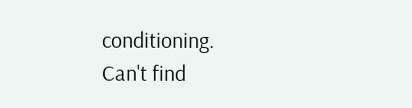conditioning.
Can't find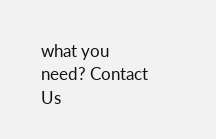what you need? Contact Us